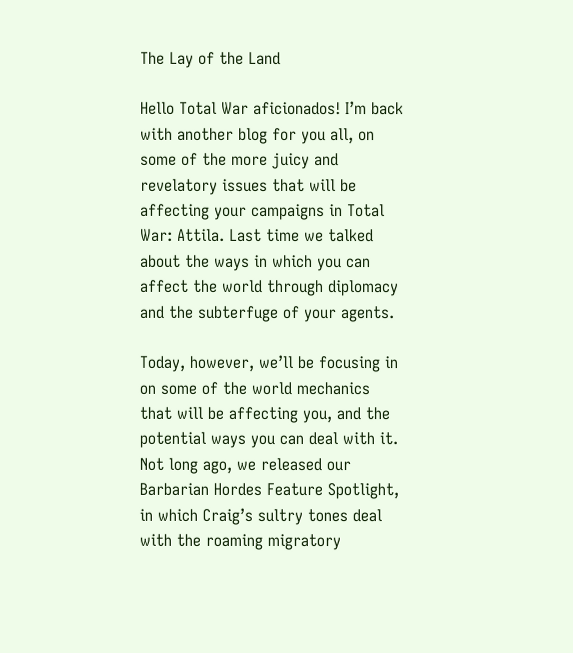The Lay of the Land

Hello Total War aficionados! I’m back with another blog for you all, on some of the more juicy and revelatory issues that will be affecting your campaigns in Total War: Attila. Last time we talked about the ways in which you can affect the world through diplomacy and the subterfuge of your agents.

Today, however, we’ll be focusing in on some of the world mechanics that will be affecting you, and the potential ways you can deal with it. Not long ago, we released our Barbarian Hordes Feature Spotlight, in which Craig’s sultry tones deal with the roaming migratory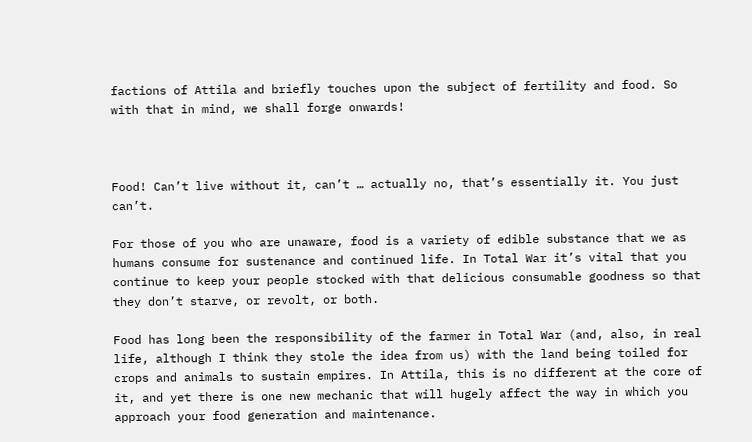factions of Attila and briefly touches upon the subject of fertility and food. So with that in mind, we shall forge onwards!



Food! Can’t live without it, can’t … actually no, that’s essentially it. You just can’t.

For those of you who are unaware, food is a variety of edible substance that we as humans consume for sustenance and continued life. In Total War it’s vital that you continue to keep your people stocked with that delicious consumable goodness so that they don’t starve, or revolt, or both.

Food has long been the responsibility of the farmer in Total War (and, also, in real life, although I think they stole the idea from us) with the land being toiled for crops and animals to sustain empires. In Attila, this is no different at the core of it, and yet there is one new mechanic that will hugely affect the way in which you approach your food generation and maintenance.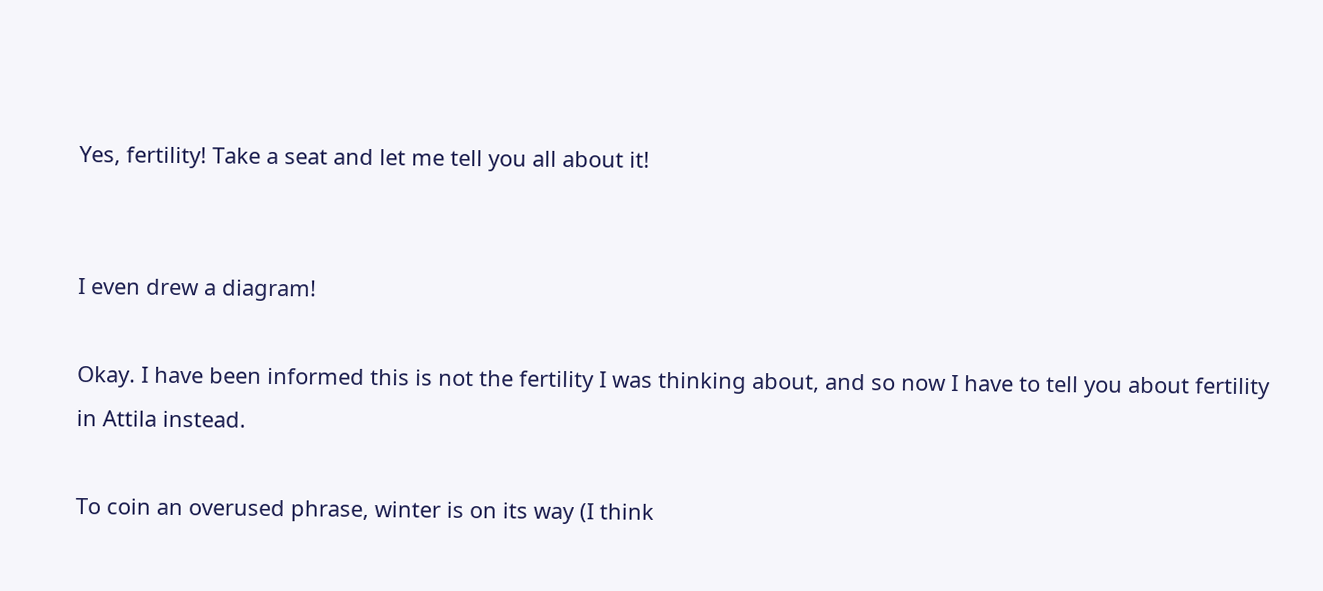Yes, fertility! Take a seat and let me tell you all about it!


I even drew a diagram!

Okay. I have been informed this is not the fertility I was thinking about, and so now I have to tell you about fertility in Attila instead.

To coin an overused phrase, winter is on its way (I think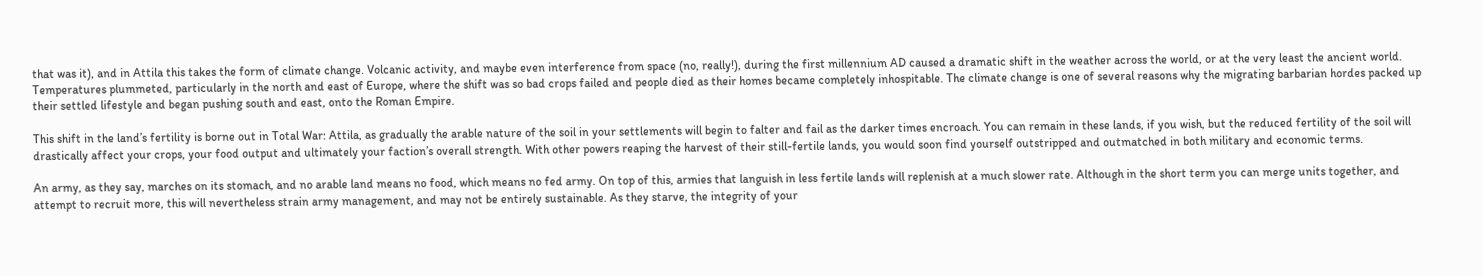that was it), and in Attila this takes the form of climate change. Volcanic activity, and maybe even interference from space (no, really!), during the first millennium AD caused a dramatic shift in the weather across the world, or at the very least the ancient world. Temperatures plummeted, particularly in the north and east of Europe, where the shift was so bad crops failed and people died as their homes became completely inhospitable. The climate change is one of several reasons why the migrating barbarian hordes packed up their settled lifestyle and began pushing south and east, onto the Roman Empire.

This shift in the land’s fertility is borne out in Total War: Attila, as gradually the arable nature of the soil in your settlements will begin to falter and fail as the darker times encroach. You can remain in these lands, if you wish, but the reduced fertility of the soil will drastically affect your crops, your food output and ultimately your faction’s overall strength. With other powers reaping the harvest of their still-fertile lands, you would soon find yourself outstripped and outmatched in both military and economic terms.

An army, as they say, marches on its stomach, and no arable land means no food, which means no fed army. On top of this, armies that languish in less fertile lands will replenish at a much slower rate. Although in the short term you can merge units together, and attempt to recruit more, this will nevertheless strain army management, and may not be entirely sustainable. As they starve, the integrity of your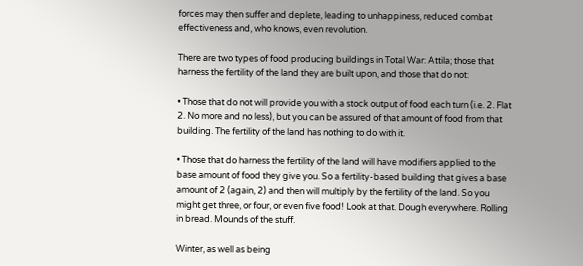forces may then suffer and deplete, leading to unhappiness, reduced combat effectiveness and, who knows, even revolution.

There are two types of food producing buildings in Total War: Attila; those that harness the fertility of the land they are built upon, and those that do not:

• Those that do not will provide you with a stock output of food each turn (i.e. 2. Flat 2. No more and no less), but you can be assured of that amount of food from that building. The fertility of the land has nothing to do with it.

• Those that do harness the fertility of the land will have modifiers applied to the base amount of food they give you. So a fertility-based building that gives a base amount of 2 (again, 2) and then will multiply by the fertility of the land. So you might get three, or four, or even five food! Look at that. Dough everywhere. Rolling in bread. Mounds of the stuff.

Winter, as well as being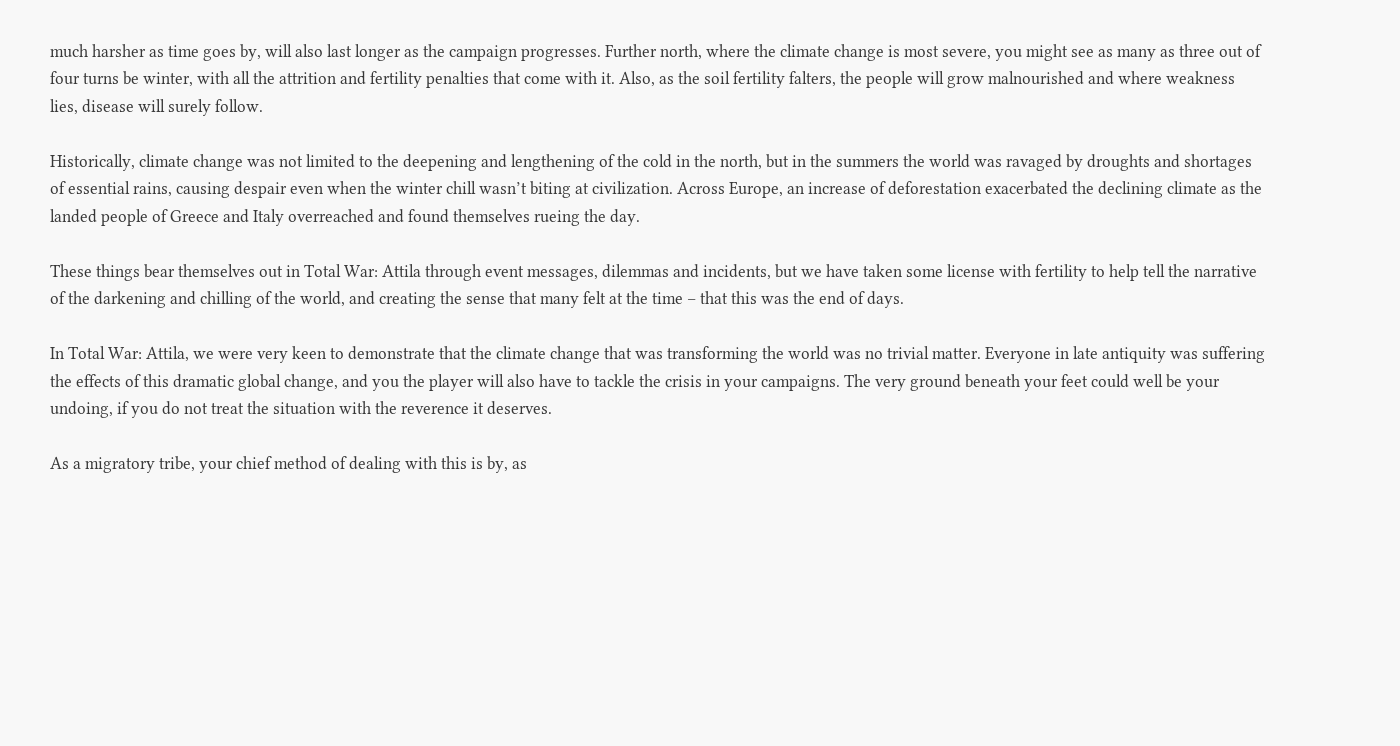much harsher as time goes by, will also last longer as the campaign progresses. Further north, where the climate change is most severe, you might see as many as three out of four turns be winter, with all the attrition and fertility penalties that come with it. Also, as the soil fertility falters, the people will grow malnourished and where weakness lies, disease will surely follow.

Historically, climate change was not limited to the deepening and lengthening of the cold in the north, but in the summers the world was ravaged by droughts and shortages of essential rains, causing despair even when the winter chill wasn’t biting at civilization. Across Europe, an increase of deforestation exacerbated the declining climate as the landed people of Greece and Italy overreached and found themselves rueing the day.

These things bear themselves out in Total War: Attila through event messages, dilemmas and incidents, but we have taken some license with fertility to help tell the narrative of the darkening and chilling of the world, and creating the sense that many felt at the time – that this was the end of days.

In Total War: Attila, we were very keen to demonstrate that the climate change that was transforming the world was no trivial matter. Everyone in late antiquity was suffering the effects of this dramatic global change, and you the player will also have to tackle the crisis in your campaigns. The very ground beneath your feet could well be your undoing, if you do not treat the situation with the reverence it deserves.

As a migratory tribe, your chief method of dealing with this is by, as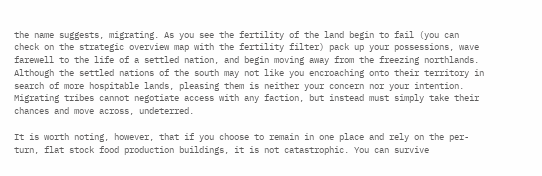the name suggests, migrating. As you see the fertility of the land begin to fail (you can check on the strategic overview map with the fertility filter) pack up your possessions, wave farewell to the life of a settled nation, and begin moving away from the freezing northlands. Although the settled nations of the south may not like you encroaching onto their territory in search of more hospitable lands, pleasing them is neither your concern nor your intention. Migrating tribes cannot negotiate access with any faction, but instead must simply take their chances and move across, undeterred.

It is worth noting, however, that if you choose to remain in one place and rely on the per-turn, flat stock food production buildings, it is not catastrophic. You can survive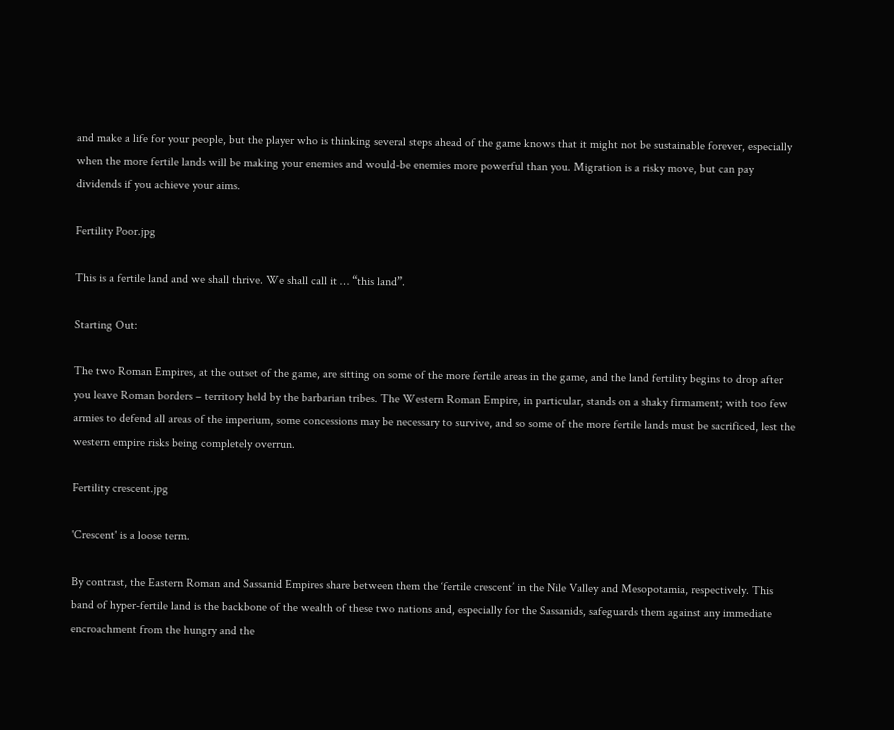and make a life for your people, but the player who is thinking several steps ahead of the game knows that it might not be sustainable forever, especially when the more fertile lands will be making your enemies and would-be enemies more powerful than you. Migration is a risky move, but can pay dividends if you achieve your aims.

Fertility Poor.jpg

This is a fertile land and we shall thrive. We shall call it … “this land”.

Starting Out:

The two Roman Empires, at the outset of the game, are sitting on some of the more fertile areas in the game, and the land fertility begins to drop after you leave Roman borders – territory held by the barbarian tribes. The Western Roman Empire, in particular, stands on a shaky firmament; with too few armies to defend all areas of the imperium, some concessions may be necessary to survive, and so some of the more fertile lands must be sacrificed, lest the western empire risks being completely overrun.

Fertility crescent.jpg

'Crescent' is a loose term.

By contrast, the Eastern Roman and Sassanid Empires share between them the ‘fertile crescent’ in the Nile Valley and Mesopotamia, respectively. This band of hyper-fertile land is the backbone of the wealth of these two nations and, especially for the Sassanids, safeguards them against any immediate encroachment from the hungry and the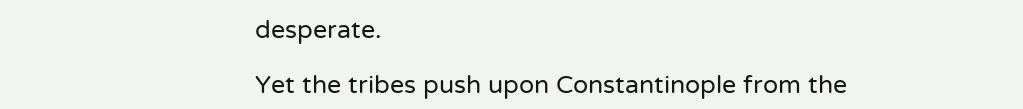desperate.

Yet the tribes push upon Constantinople from the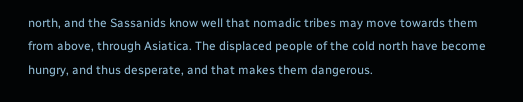north, and the Sassanids know well that nomadic tribes may move towards them from above, through Asiatica. The displaced people of the cold north have become hungry, and thus desperate, and that makes them dangerous.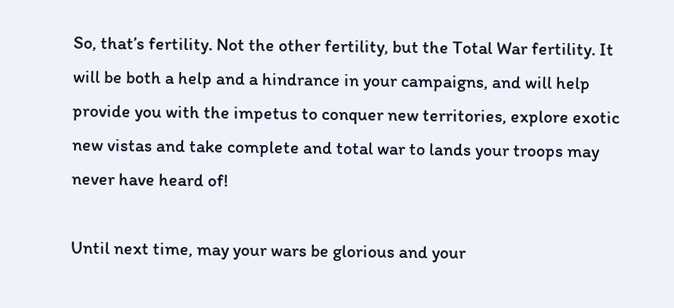So, that’s fertility. Not the other fertility, but the Total War fertility. It will be both a help and a hindrance in your campaigns, and will help provide you with the impetus to conquer new territories, explore exotic new vistas and take complete and total war to lands your troops may never have heard of!

Until next time, may your wars be glorious and your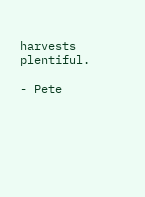harvests plentiful.

- Pete